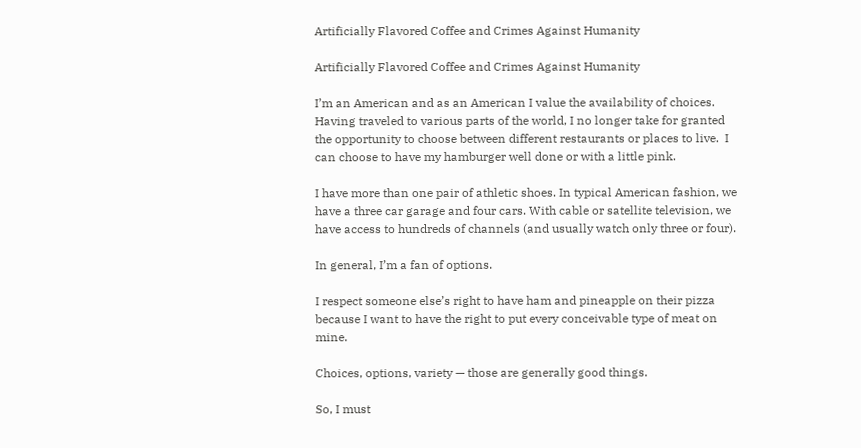Artificially Flavored Coffee and Crimes Against Humanity

Artificially Flavored Coffee and Crimes Against Humanity

I’m an American and as an American I value the availability of choices. Having traveled to various parts of the world, I no longer take for granted the opportunity to choose between different restaurants or places to live.  I can choose to have my hamburger well done or with a little pink.

I have more than one pair of athletic shoes. In typical American fashion, we have a three car garage and four cars. With cable or satellite television, we have access to hundreds of channels (and usually watch only three or four).

In general, I’m a fan of options.

I respect someone else’s right to have ham and pineapple on their pizza because I want to have the right to put every conceivable type of meat on mine.

Choices, options, variety — those are generally good things.

So, I must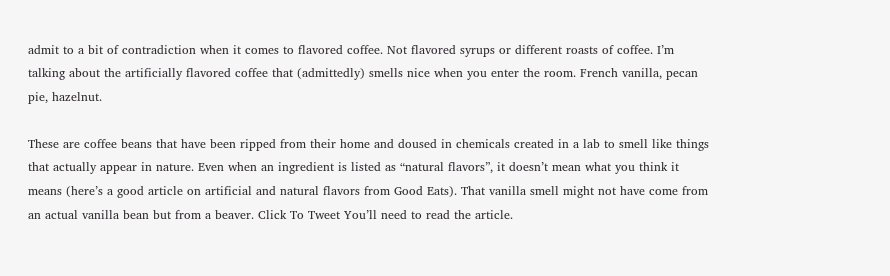admit to a bit of contradiction when it comes to flavored coffee. Not flavored syrups or different roasts of coffee. I’m talking about the artificially flavored coffee that (admittedly) smells nice when you enter the room. French vanilla, pecan pie, hazelnut.

These are coffee beans that have been ripped from their home and doused in chemicals created in a lab to smell like things that actually appear in nature. Even when an ingredient is listed as “natural flavors”, it doesn’t mean what you think it means (here’s a good article on artificial and natural flavors from Good Eats). That vanilla smell might not have come from an actual vanilla bean but from a beaver. Click To Tweet You’ll need to read the article.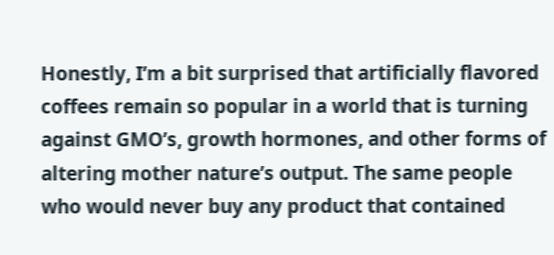Honestly, I’m a bit surprised that artificially flavored coffees remain so popular in a world that is turning against GMO’s, growth hormones, and other forms of altering mother nature’s output. The same people who would never buy any product that contained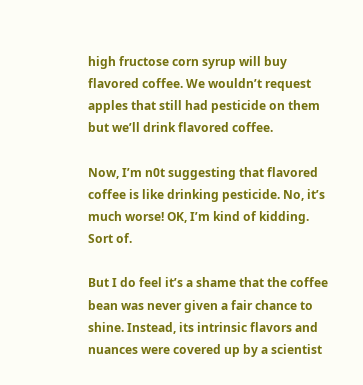high fructose corn syrup will buy flavored coffee. We wouldn’t request apples that still had pesticide on them but we’ll drink flavored coffee.

Now, I’m n0t suggesting that flavored coffee is like drinking pesticide. No, it’s much worse! OK, I’m kind of kidding. Sort of.

But I do feel it’s a shame that the coffee bean was never given a fair chance to shine. Instead, its intrinsic flavors and nuances were covered up by a scientist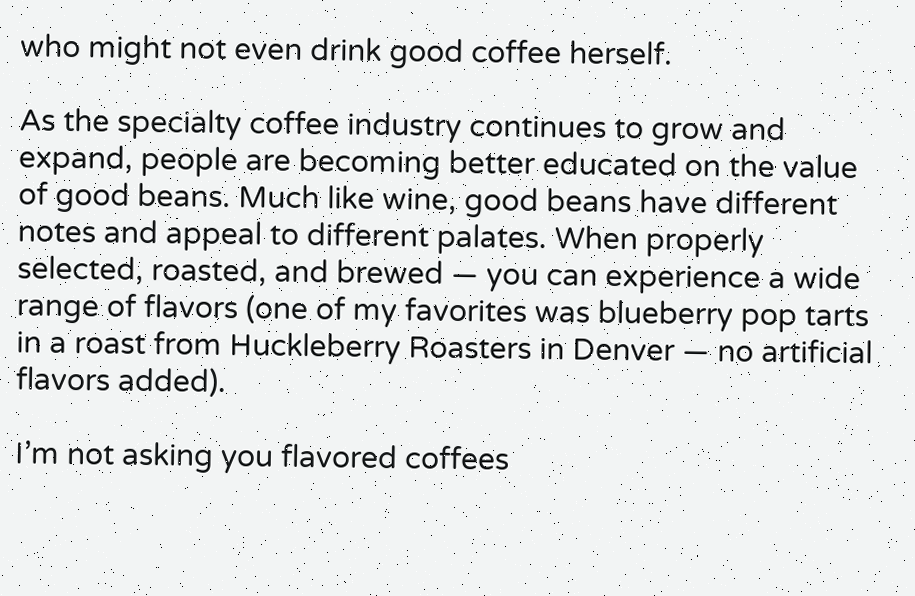who might not even drink good coffee herself.

As the specialty coffee industry continues to grow and expand, people are becoming better educated on the value of good beans. Much like wine, good beans have different notes and appeal to different palates. When properly selected, roasted, and brewed — you can experience a wide range of flavors (one of my favorites was blueberry pop tarts in a roast from Huckleberry Roasters in Denver — no artificial flavors added).

I’m not asking you flavored coffees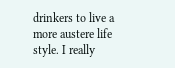drinkers to live a more austere life style. I really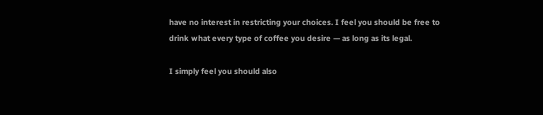have no interest in restricting your choices. I feel you should be free to drink what every type of coffee you desire — as long as its legal.

I simply feel you should also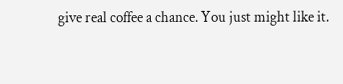give real coffee a chance. You just might like it.